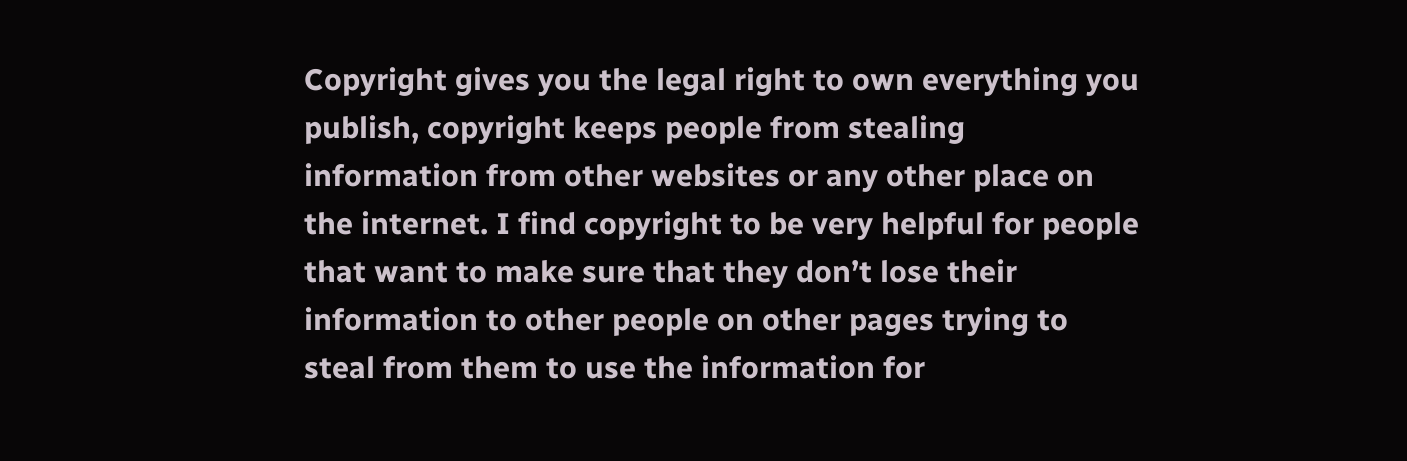Copyright gives you the legal right to own everything you publish, copyright keeps people from stealing information from other websites or any other place on the internet. I find copyright to be very helpful for people that want to make sure that they don’t lose their information to other people on other pages trying to steal from them to use the information for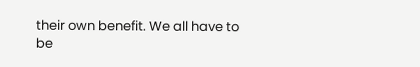their own benefit. We all have to be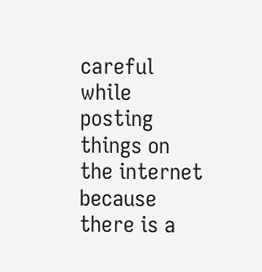careful while posting things on the internet because there is a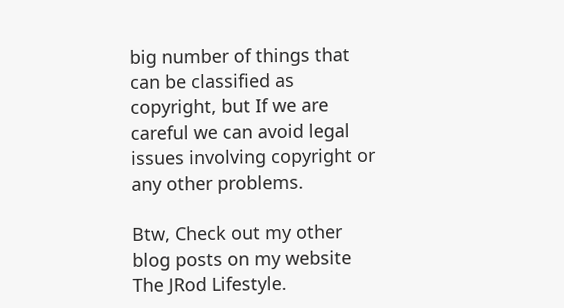big number of things that can be classified as copyright, but If we are careful we can avoid legal issues involving copyright or any other problems.

Btw, Check out my other blog posts on my website The JRod Lifestyle.